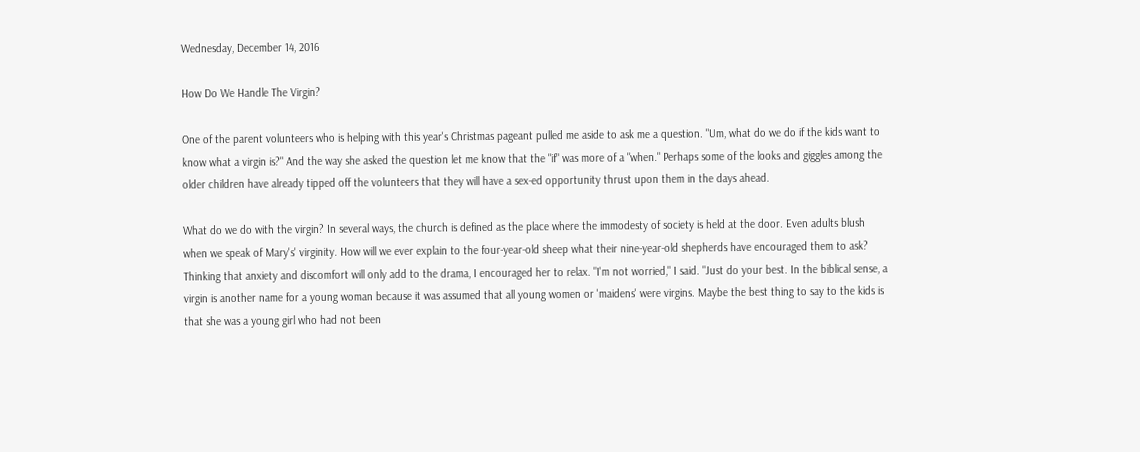Wednesday, December 14, 2016

How Do We Handle The Virgin?

One of the parent volunteers who is helping with this year's Christmas pageant pulled me aside to ask me a question. "Um, what do we do if the kids want to know what a virgin is?" And the way she asked the question let me know that the "if" was more of a "when." Perhaps some of the looks and giggles among the older children have already tipped off the volunteers that they will have a sex-ed opportunity thrust upon them in the days ahead.

What do we do with the virgin? In several ways, the church is defined as the place where the immodesty of society is held at the door. Even adults blush when we speak of Mary's' virginity. How will we ever explain to the four-year-old sheep what their nine-year-old shepherds have encouraged them to ask? Thinking that anxiety and discomfort will only add to the drama, I encouraged her to relax. "I'm not worried," I said. "Just do your best. In the biblical sense, a virgin is another name for a young woman because it was assumed that all young women or 'maidens' were virgins. Maybe the best thing to say to the kids is that she was a young girl who had not been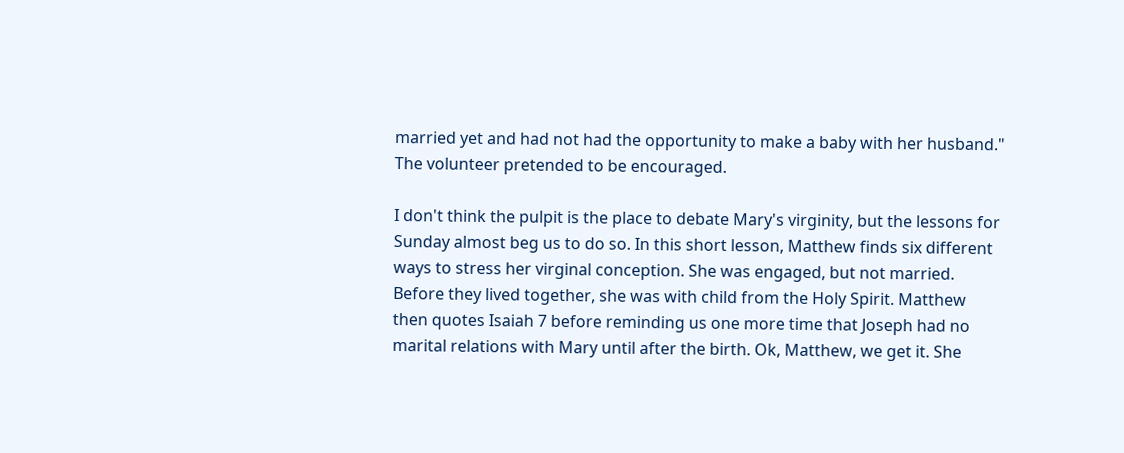married yet and had not had the opportunity to make a baby with her husband." The volunteer pretended to be encouraged.

I don't think the pulpit is the place to debate Mary's virginity, but the lessons for Sunday almost beg us to do so. In this short lesson, Matthew finds six different ways to stress her virginal conception. She was engaged, but not married. Before they lived together, she was with child from the Holy Spirit. Matthew then quotes Isaiah 7 before reminding us one more time that Joseph had no marital relations with Mary until after the birth. Ok, Matthew, we get it. She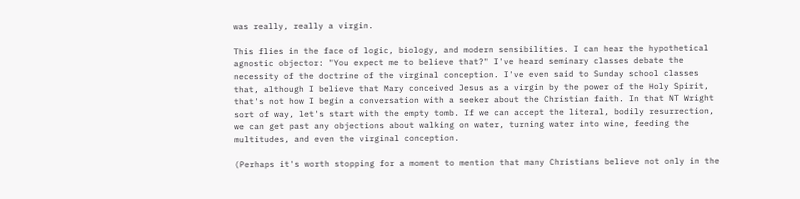was really, really a virgin.

This flies in the face of logic, biology, and modern sensibilities. I can hear the hypothetical agnostic objector: "You expect me to believe that?" I've heard seminary classes debate the necessity of the doctrine of the virginal conception. I've even said to Sunday school classes that, although I believe that Mary conceived Jesus as a virgin by the power of the Holy Spirit, that's not how I begin a conversation with a seeker about the Christian faith. In that NT Wright sort of way, let's start with the empty tomb. If we can accept the literal, bodily resurrection, we can get past any objections about walking on water, turning water into wine, feeding the multitudes, and even the virginal conception.

(Perhaps it's worth stopping for a moment to mention that many Christians believe not only in the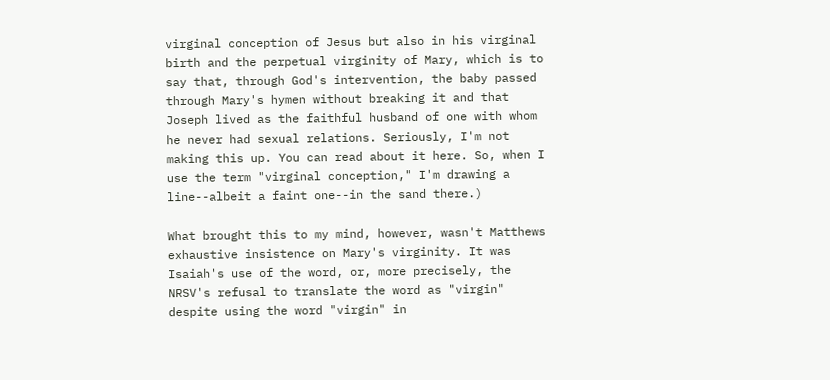virginal conception of Jesus but also in his virginal birth and the perpetual virginity of Mary, which is to say that, through God's intervention, the baby passed through Mary's hymen without breaking it and that Joseph lived as the faithful husband of one with whom he never had sexual relations. Seriously, I'm not making this up. You can read about it here. So, when I use the term "virginal conception," I'm drawing a line--albeit a faint one--in the sand there.)

What brought this to my mind, however, wasn't Matthews exhaustive insistence on Mary's virginity. It was Isaiah's use of the word, or, more precisely, the NRSV's refusal to translate the word as "virgin" despite using the word "virgin" in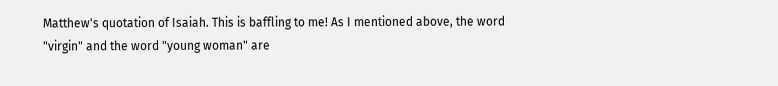Matthew's quotation of Isaiah. This is baffling to me! As I mentioned above, the word "virgin" and the word "young woman" are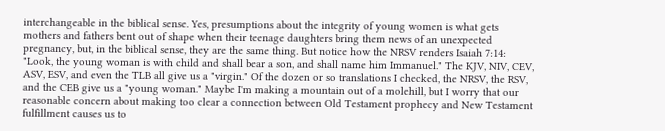interchangeable in the biblical sense. Yes, presumptions about the integrity of young women is what gets mothers and fathers bent out of shape when their teenage daughters bring them news of an unexpected pregnancy, but, in the biblical sense, they are the same thing. But notice how the NRSV renders Isaiah 7:14: "Look, the young woman is with child and shall bear a son, and shall name him Immanuel." The KJV, NIV, CEV, ASV, ESV, and even the TLB all give us a "virgin." Of the dozen or so translations I checked, the NRSV, the RSV, and the CEB give us a "young woman." Maybe I'm making a mountain out of a molehill, but I worry that our reasonable concern about making too clear a connection between Old Testament prophecy and New Testament fulfillment causes us to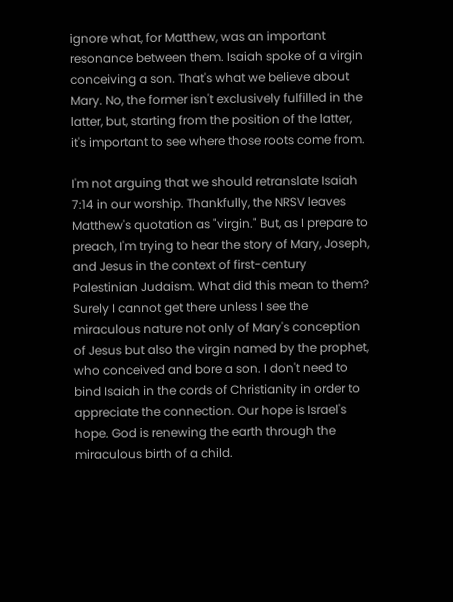ignore what, for Matthew, was an important resonance between them. Isaiah spoke of a virgin conceiving a son. That's what we believe about Mary. No, the former isn't exclusively fulfilled in the latter, but, starting from the position of the latter, it's important to see where those roots come from.

I'm not arguing that we should retranslate Isaiah 7:14 in our worship. Thankfully, the NRSV leaves Matthew's quotation as "virgin." But, as I prepare to preach, I'm trying to hear the story of Mary, Joseph, and Jesus in the context of first-century Palestinian Judaism. What did this mean to them? Surely I cannot get there unless I see the miraculous nature not only of Mary's conception of Jesus but also the virgin named by the prophet, who conceived and bore a son. I don't need to bind Isaiah in the cords of Christianity in order to appreciate the connection. Our hope is Israel's hope. God is renewing the earth through the miraculous birth of a child.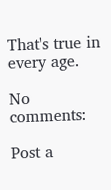That's true in every age.

No comments:

Post a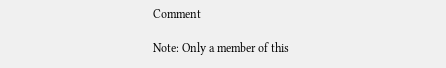Comment

Note: Only a member of this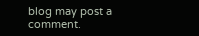blog may post a comment.